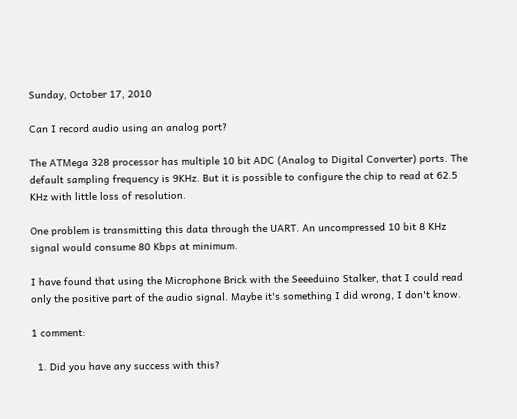Sunday, October 17, 2010

Can I record audio using an analog port?

The ATMega 328 processor has multiple 10 bit ADC (Analog to Digital Converter) ports. The default sampling frequency is 9KHz. But it is possible to configure the chip to read at 62.5 KHz with little loss of resolution.

One problem is transmitting this data through the UART. An uncompressed 10 bit 8 KHz signal would consume 80 Kbps at minimum.

I have found that using the Microphone Brick with the Seeeduino Stalker, that I could read only the positive part of the audio signal. Maybe it's something I did wrong, I don't know.

1 comment:

  1. Did you have any success with this?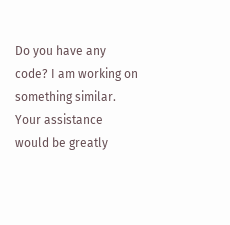Do you have any code? I am working on something similar. Your assistance would be greatly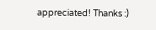appreciated! Thanks :)